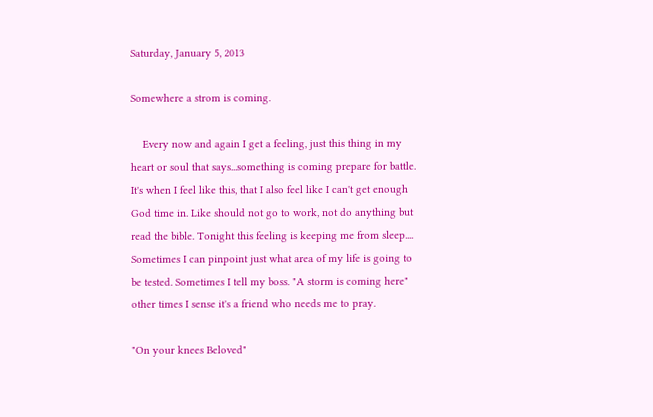Saturday, January 5, 2013

Somewhere a strom is coming.

    Every now and again I get a feeling, just this thing in my heart or soul that says...something is coming prepare for battle. It's when I feel like this, that I also feel like I can't get enough God time in. Like should not go to work, not do anything but read the bible. Tonight this feeling is keeping me from sleep....  Sometimes I can pinpoint just what area of my life is going to be tested. Sometimes I tell my boss. "A storm is coming here" other times I sense it's a friend who needs me to pray.

"On your knees Beloved"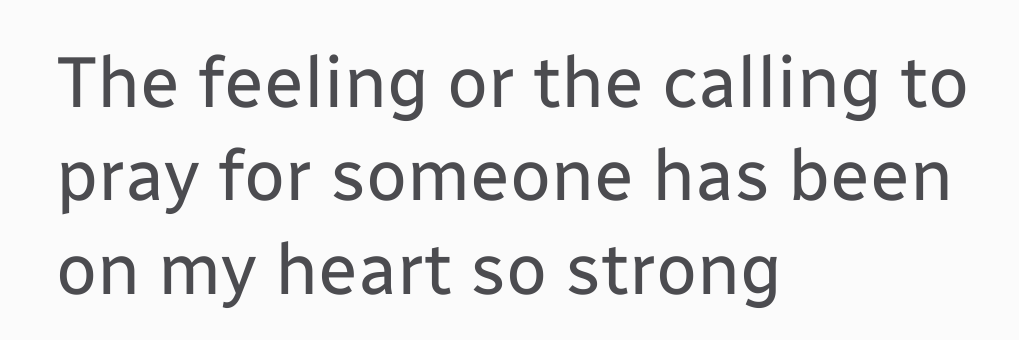The feeling or the calling to pray for someone has been on my heart so strong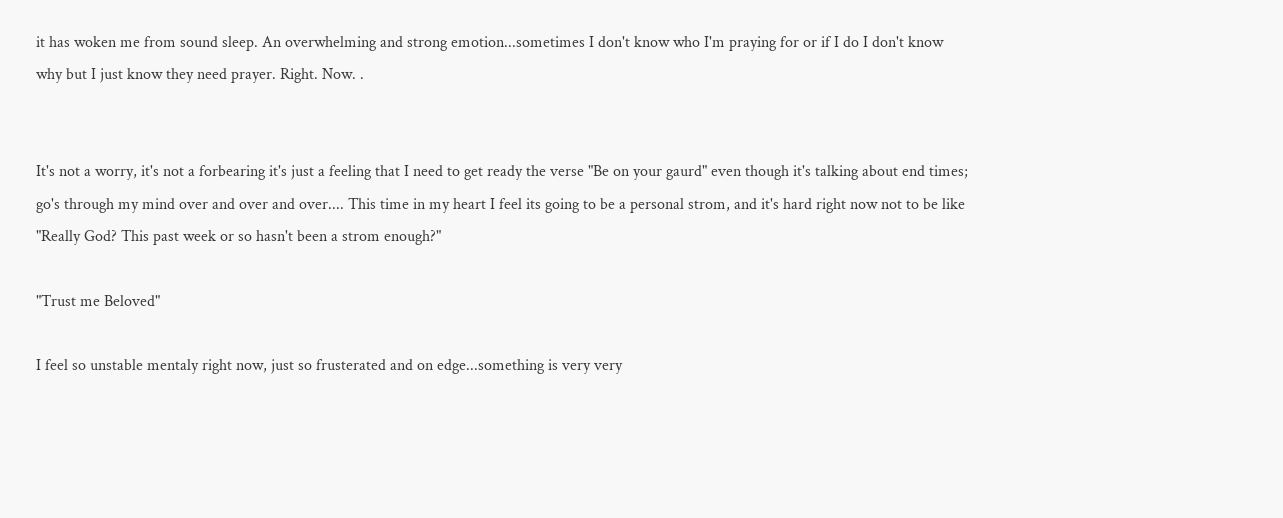it has woken me from sound sleep. An overwhelming and strong emotion...sometimes I don't know who I'm praying for or if I do I don't know why but I just know they need prayer. Right. Now. .


It's not a worry, it's not a forbearing it's just a feeling that I need to get ready the verse "Be on your gaurd" even though it's talking about end times; go's through my mind over and over and over.... This time in my heart I feel its going to be a personal strom, and it's hard right now not to be like "Really God? This past week or so hasn't been a strom enough?"

"Trust me Beloved"

I feel so unstable mentaly right now, just so frusterated and on edge...something is very very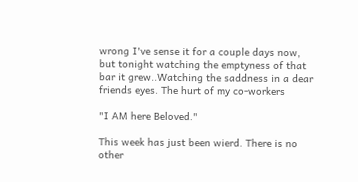wrong I've sense it for a couple days now, but tonight watching the emptyness of that bar it grew..Watching the saddness in a dear friends eyes. The hurt of my co-workers

"I AM here Beloved."

This week has just been wierd. There is no other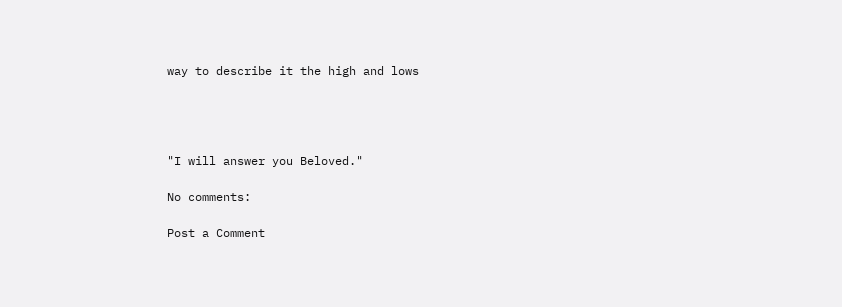way to describe it the high and lows




"I will answer you Beloved."

No comments:

Post a Comment